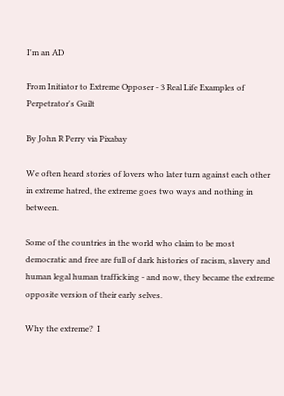I'm an AD

From Initiator to Extreme Opposer - 3 Real Life Examples of Perpetrator's Guilt

By John R Perry via Pixabay

We often heard stories of lovers who later turn against each other in extreme hatred, the extreme goes two ways and nothing in between.

Some of the countries in the world who claim to be most democratic and free are full of dark histories of racism, slavery and human legal human trafficking - and now, they became the extreme opposite version of their early selves.

Why the extreme?  I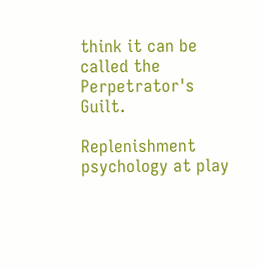think it can be called the Perpetrator's Guilt.

Replenishment psychology at play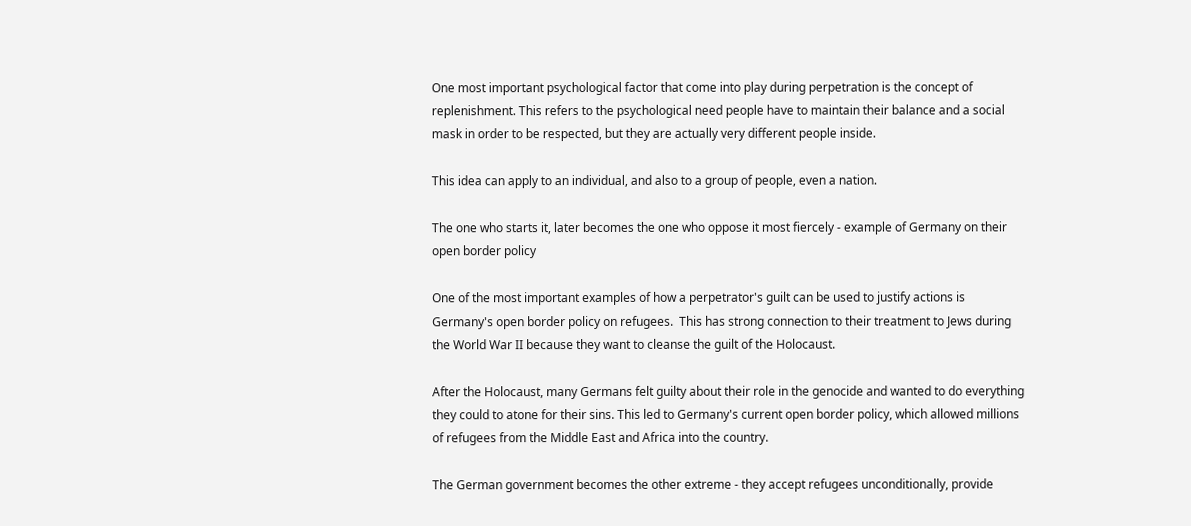One most important psychological factor that come into play during perpetration is the concept of replenishment. This refers to the psychological need people have to maintain their balance and a social mask in order to be respected, but they are actually very different people inside.

This idea can apply to an individual, and also to a group of people, even a nation.

The one who starts it, later becomes the one who oppose it most fiercely - example of Germany on their open border policy

One of the most important examples of how a perpetrator's guilt can be used to justify actions is Germany's open border policy on refugees.  This has strong connection to their treatment to Jews during the World War II because they want to cleanse the guilt of the Holocaust.

After the Holocaust, many Germans felt guilty about their role in the genocide and wanted to do everything they could to atone for their sins. This led to Germany's current open border policy, which allowed millions of refugees from the Middle East and Africa into the country.

The German government becomes the other extreme - they accept refugees unconditionally, provide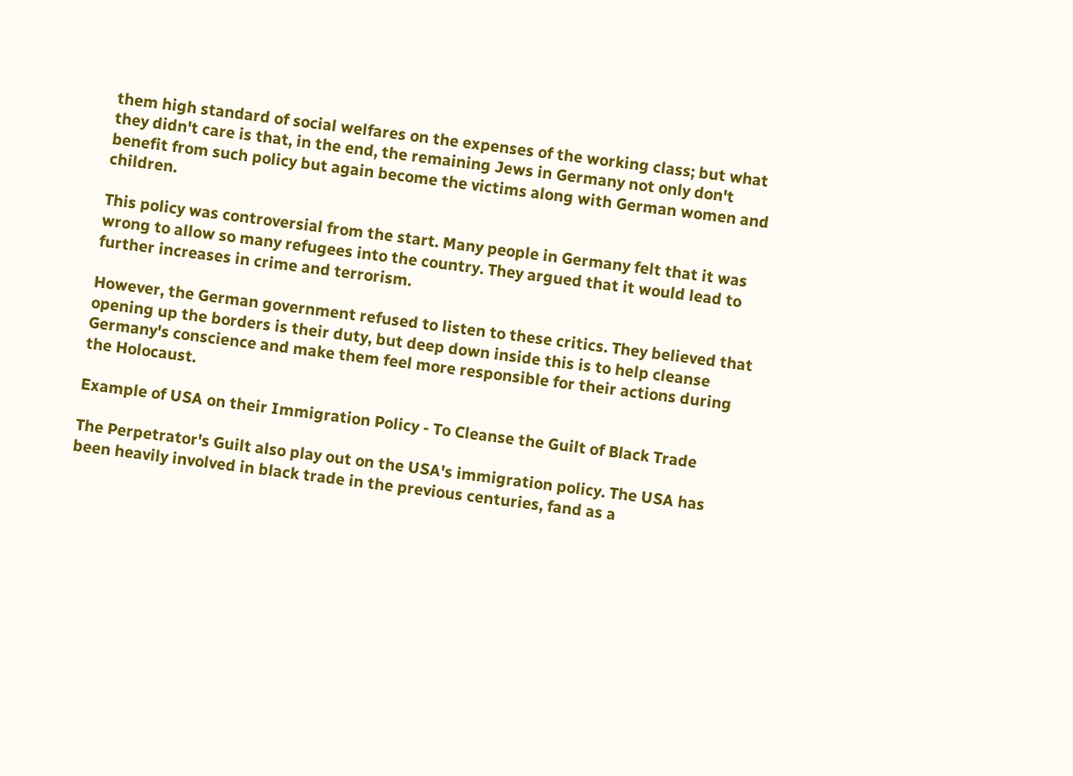them high standard of social welfares on the expenses of the working class; but what they didn't care is that, in the end, the remaining Jews in Germany not only don't benefit from such policy but again become the victims along with German women and children.

This policy was controversial from the start. Many people in Germany felt that it was wrong to allow so many refugees into the country. They argued that it would lead to further increases in crime and terrorism.

However, the German government refused to listen to these critics. They believed that opening up the borders is their duty, but deep down inside this is to help cleanse Germany's conscience and make them feel more responsible for their actions during the Holocaust.

Example of USA on their Immigration Policy - To Cleanse the Guilt of Black Trade

The Perpetrator's Guilt also play out on the USA's immigration policy. The USA has been heavily involved in black trade in the previous centuries, fand as a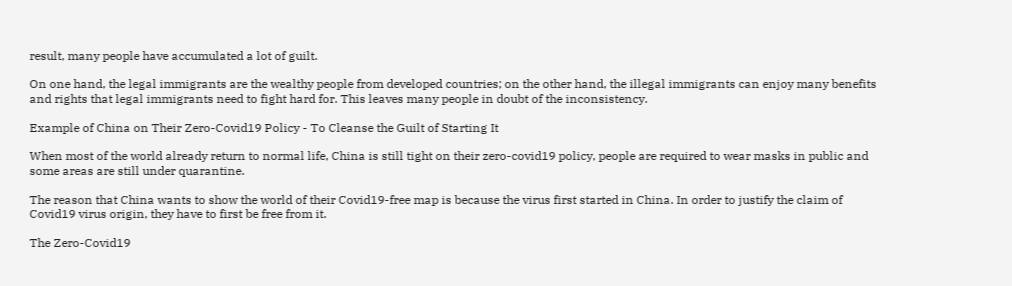result, many people have accumulated a lot of guilt.

On one hand, the legal immigrants are the wealthy people from developed countries; on the other hand, the illegal immigrants can enjoy many benefits and rights that legal immigrants need to fight hard for. This leaves many people in doubt of the inconsistency.

Example of China on Their Zero-Covid19 Policy - To Cleanse the Guilt of Starting It

When most of the world already return to normal life, China is still tight on their zero-covid19 policy, people are required to wear masks in public and some areas are still under quarantine.

The reason that China wants to show the world of their Covid19-free map is because the virus first started in China. In order to justify the claim of Covid19 virus origin, they have to first be free from it.

The Zero-Covid19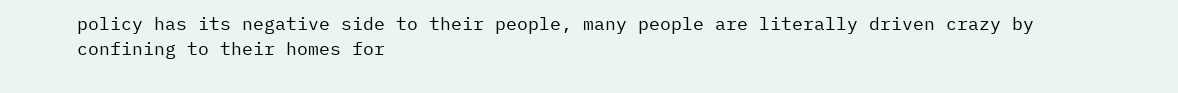policy has its negative side to their people, many people are literally driven crazy by confining to their homes for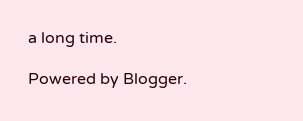a long time.

Powered by Blogger.